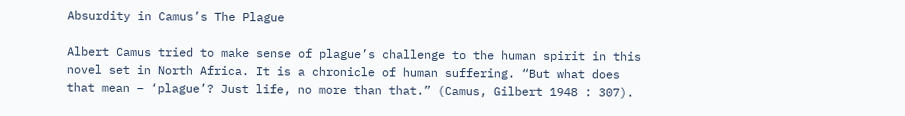Absurdity in Camus’s The Plague

Albert Camus tried to make sense of plague’s challenge to the human spirit in this novel set in North Africa. It is a chronicle of human suffering. “But what does that mean – ‘plague’? Just life, no more than that.” (Camus, Gilbert 1948 : 307).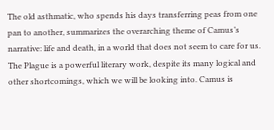The old asthmatic, who spends his days transferring peas from one pan to another, summarizes the overarching theme of Camus’s narrative: life and death, in a world that does not seem to care for us. The Plague is a powerful literary work, despite its many logical and other shortcomings, which we will be looking into. Camus is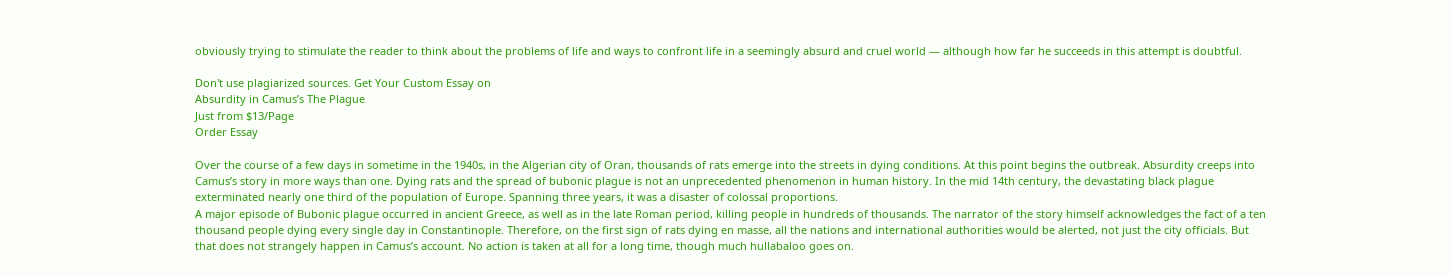obviously trying to stimulate the reader to think about the problems of life and ways to confront life in a seemingly absurd and cruel world — although how far he succeeds in this attempt is doubtful.

Don't use plagiarized sources. Get Your Custom Essay on
Absurdity in Camus’s The Plague
Just from $13/Page
Order Essay

Over the course of a few days in sometime in the 1940s, in the Algerian city of Oran, thousands of rats emerge into the streets in dying conditions. At this point begins the outbreak. Absurdity creeps into Camus’s story in more ways than one. Dying rats and the spread of bubonic plague is not an unprecedented phenomenon in human history. In the mid 14th century, the devastating black plague exterminated nearly one third of the population of Europe. Spanning three years, it was a disaster of colossal proportions.
A major episode of Bubonic plague occurred in ancient Greece, as well as in the late Roman period, killing people in hundreds of thousands. The narrator of the story himself acknowledges the fact of a ten thousand people dying every single day in Constantinople. Therefore, on the first sign of rats dying en masse, all the nations and international authorities would be alerted, not just the city officials. But that does not strangely happen in Camus’s account. No action is taken at all for a long time, though much hullabaloo goes on.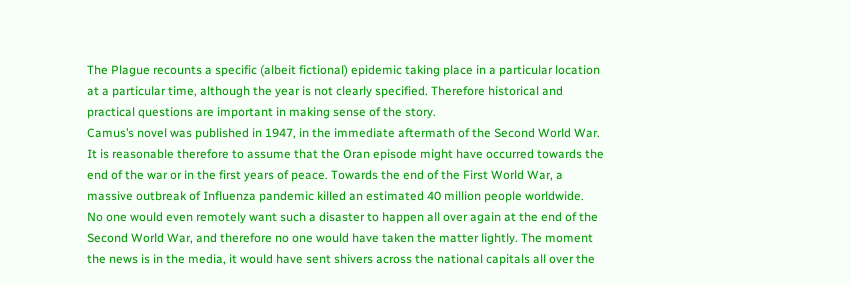The Plague recounts a specific (albeit fictional) epidemic taking place in a particular location at a particular time, although the year is not clearly specified. Therefore historical and practical questions are important in making sense of the story.
Camus’s novel was published in 1947, in the immediate aftermath of the Second World War. It is reasonable therefore to assume that the Oran episode might have occurred towards the end of the war or in the first years of peace. Towards the end of the First World War, a massive outbreak of Influenza pandemic killed an estimated 40 million people worldwide.
No one would even remotely want such a disaster to happen all over again at the end of the Second World War, and therefore no one would have taken the matter lightly. The moment the news is in the media, it would have sent shivers across the national capitals all over the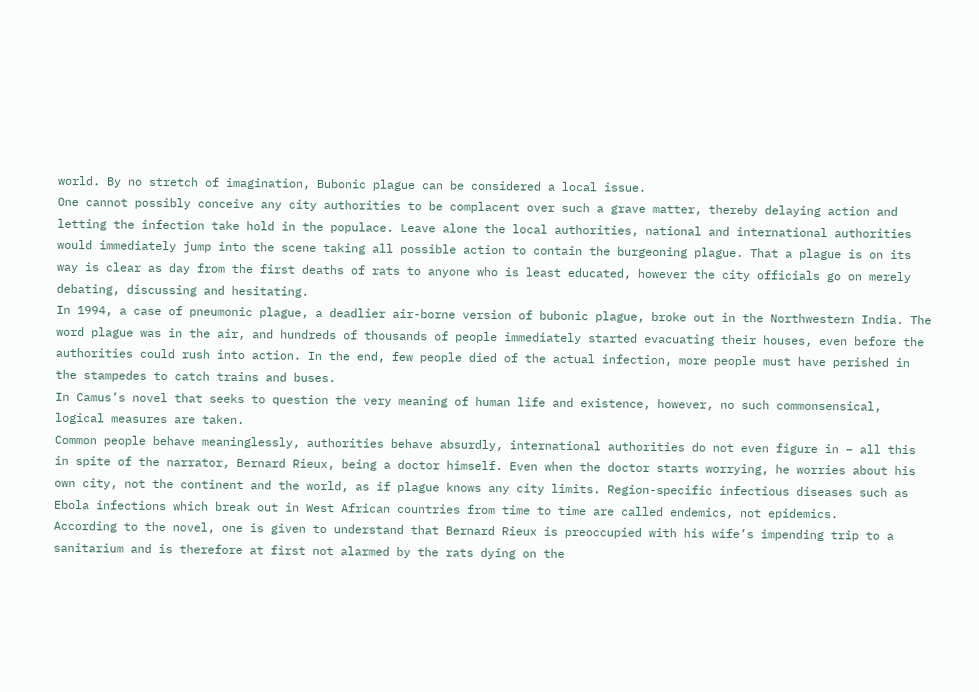world. By no stretch of imagination, Bubonic plague can be considered a local issue.
One cannot possibly conceive any city authorities to be complacent over such a grave matter, thereby delaying action and letting the infection take hold in the populace. Leave alone the local authorities, national and international authorities would immediately jump into the scene taking all possible action to contain the burgeoning plague. That a plague is on its way is clear as day from the first deaths of rats to anyone who is least educated, however the city officials go on merely debating, discussing and hesitating.
In 1994, a case of pneumonic plague, a deadlier air-borne version of bubonic plague, broke out in the Northwestern India. The word plague was in the air, and hundreds of thousands of people immediately started evacuating their houses, even before the authorities could rush into action. In the end, few people died of the actual infection, more people must have perished in the stampedes to catch trains and buses.
In Camus’s novel that seeks to question the very meaning of human life and existence, however, no such commonsensical, logical measures are taken.
Common people behave meaninglessly, authorities behave absurdly, international authorities do not even figure in – all this in spite of the narrator, Bernard Rieux, being a doctor himself. Even when the doctor starts worrying, he worries about his own city, not the continent and the world, as if plague knows any city limits. Region-specific infectious diseases such as Ebola infections which break out in West African countries from time to time are called endemics, not epidemics.
According to the novel, one is given to understand that Bernard Rieux is preoccupied with his wife’s impending trip to a sanitarium and is therefore at first not alarmed by the rats dying on the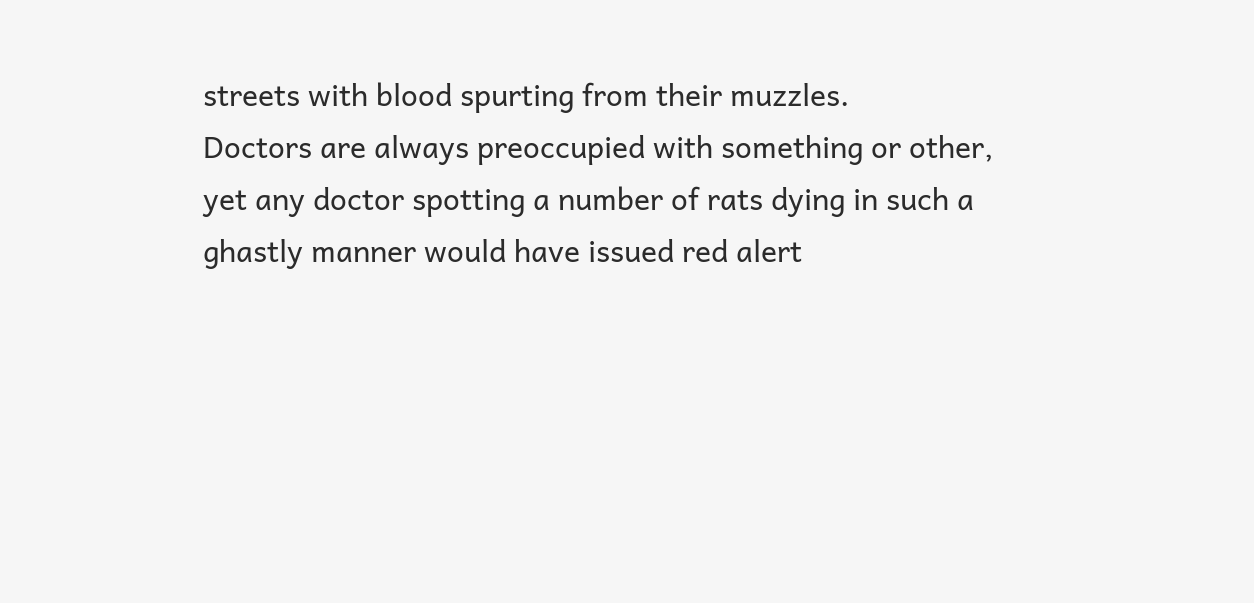streets with blood spurting from their muzzles.
Doctors are always preoccupied with something or other, yet any doctor spotting a number of rats dying in such a ghastly manner would have issued red alert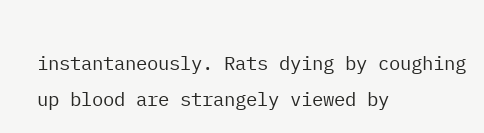instantaneously. Rats dying by coughing up blood are strangely viewed by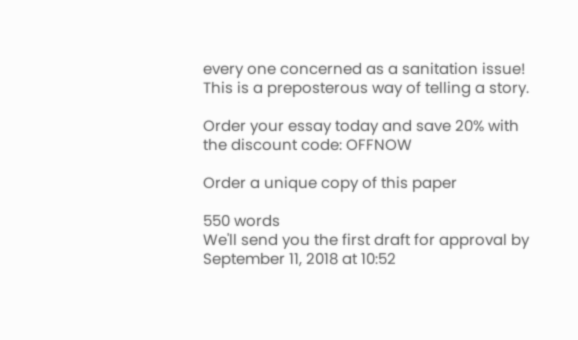every one concerned as a sanitation issue! This is a preposterous way of telling a story.

Order your essay today and save 20% with the discount code: OFFNOW

Order a unique copy of this paper

550 words
We'll send you the first draft for approval by September 11, 2018 at 10:52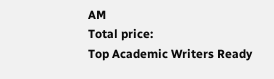AM
Total price:
Top Academic Writers Ready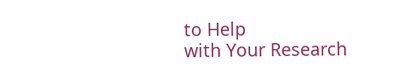to Help
with Your Research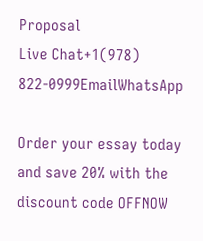Proposal
Live Chat+1(978) 822-0999EmailWhatsApp

Order your essay today and save 20% with the discount code OFFNOW